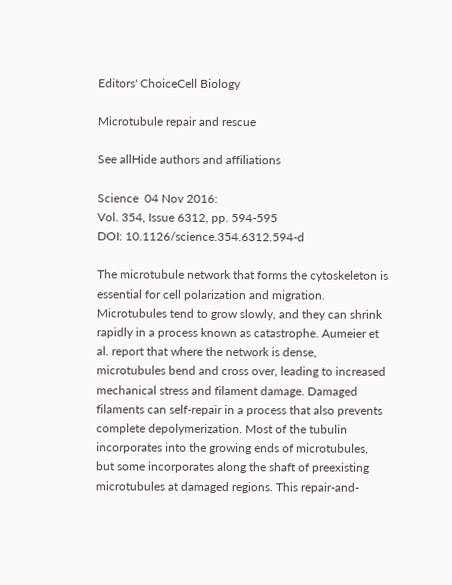Editors' ChoiceCell Biology

Microtubule repair and rescue

See allHide authors and affiliations

Science  04 Nov 2016:
Vol. 354, Issue 6312, pp. 594-595
DOI: 10.1126/science.354.6312.594-d

The microtubule network that forms the cytoskeleton is essential for cell polarization and migration. Microtubules tend to grow slowly, and they can shrink rapidly in a process known as catastrophe. Aumeier et al. report that where the network is dense, microtubules bend and cross over, leading to increased mechanical stress and filament damage. Damaged filaments can self-repair in a process that also prevents complete depolymerization. Most of the tubulin incorporates into the growing ends of microtubules, but some incorporates along the shaft of preexisting microtubules at damaged regions. This repair-and-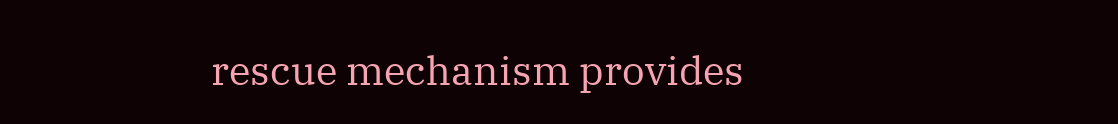rescue mechanism provides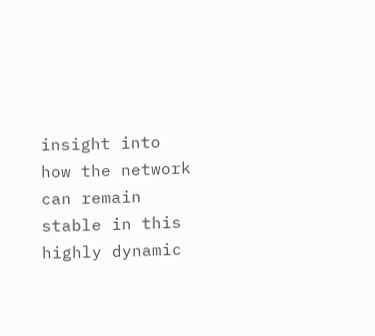insight into how the network can remain stable in this highly dynamic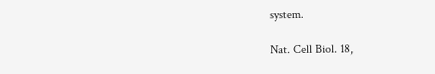system.

Nat. Cell Biol. 18,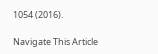1054 (2016).

Navigate This Article